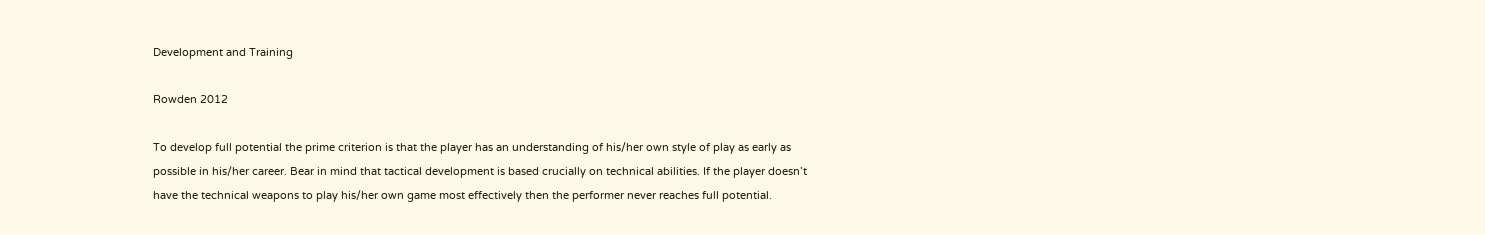Development and Training

Rowden 2012

To develop full potential the prime criterion is that the player has an understanding of his/her own style of play as early as possible in his/her career. Bear in mind that tactical development is based crucially on technical abilities. If the player doesn’t have the technical weapons to play his/her own game most effectively then the performer never reaches full potential.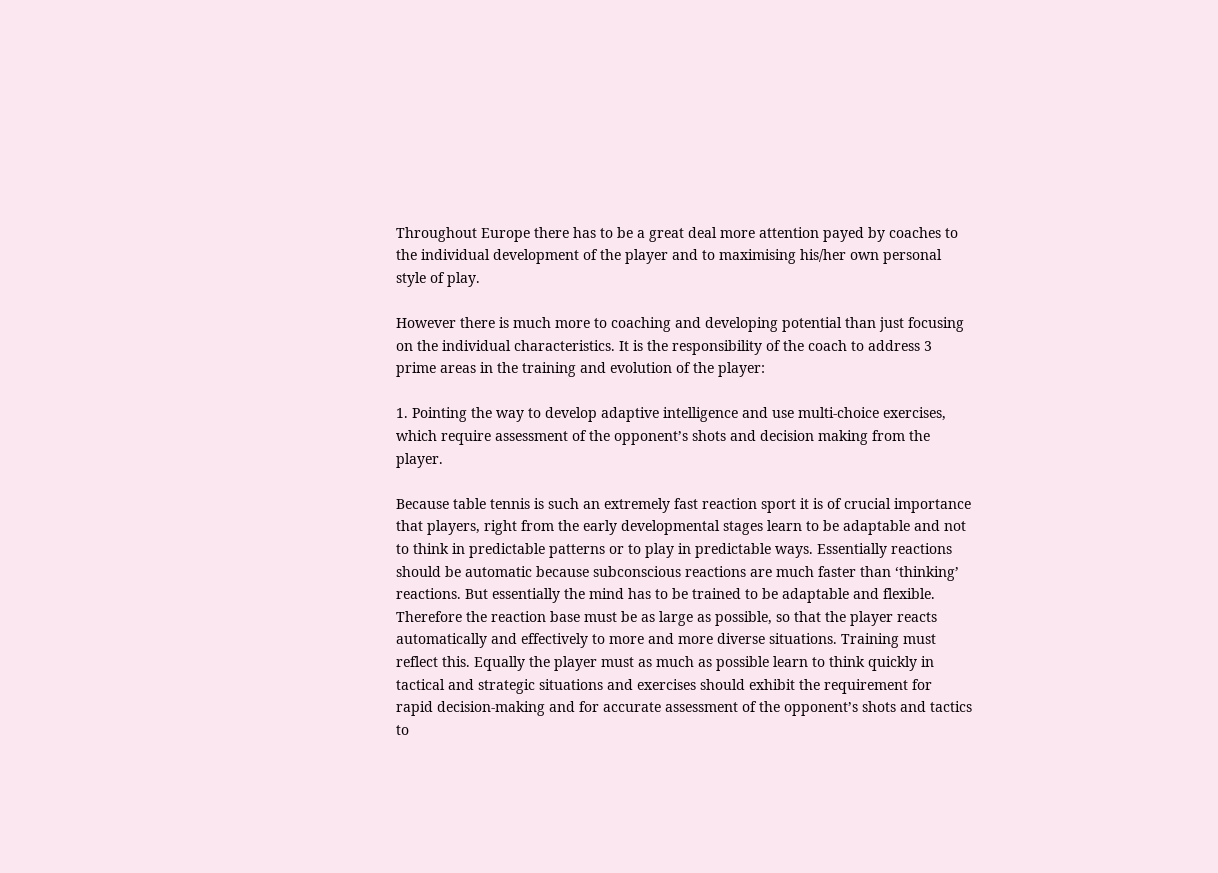Throughout Europe there has to be a great deal more attention payed by coaches to the individual development of the player and to maximising his/her own personal style of play.

However there is much more to coaching and developing potential than just focusing on the individual characteristics. It is the responsibility of the coach to address 3 prime areas in the training and evolution of the player:

1. Pointing the way to develop adaptive intelligence and use multi-choice exercises, which require assessment of the opponent’s shots and decision making from the player.

Because table tennis is such an extremely fast reaction sport it is of crucial importance that players, right from the early developmental stages learn to be adaptable and not to think in predictable patterns or to play in predictable ways. Essentially reactions should be automatic because subconscious reactions are much faster than ‘thinking’ reactions. But essentially the mind has to be trained to be adaptable and flexible. Therefore the reaction base must be as large as possible, so that the player reacts automatically and effectively to more and more diverse situations. Training must reflect this. Equally the player must as much as possible learn to think quickly in tactical and strategic situations and exercises should exhibit the requirement for rapid decision-making and for accurate assessment of the opponent’s shots and tactics to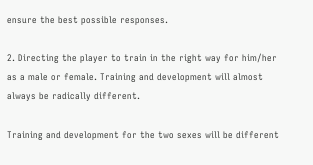ensure the best possible responses.

2. Directing the player to train in the right way for him/her as a male or female. Training and development will almost always be radically different.

Training and development for the two sexes will be different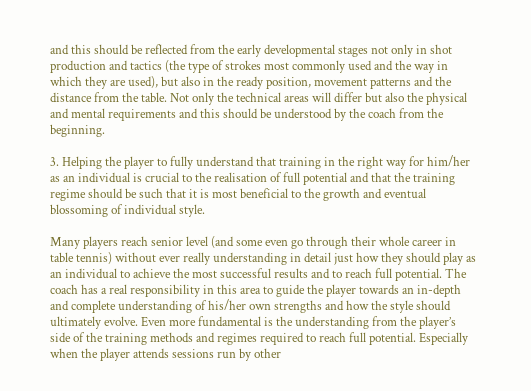and this should be reflected from the early developmental stages not only in shot production and tactics (the type of strokes most commonly used and the way in which they are used), but also in the ready position, movement patterns and the distance from the table. Not only the technical areas will differ but also the physical and mental requirements and this should be understood by the coach from the beginning.

3. Helping the player to fully understand that training in the right way for him/her as an individual is crucial to the realisation of full potential and that the training regime should be such that it is most beneficial to the growth and eventual blossoming of individual style.

Many players reach senior level (and some even go through their whole career in table tennis) without ever really understanding in detail just how they should play as an individual to achieve the most successful results and to reach full potential. The coach has a real responsibility in this area to guide the player towards an in-depth and complete understanding of his/her own strengths and how the style should ultimately evolve. Even more fundamental is the understanding from the player’s side of the training methods and regimes required to reach full potential. Especially when the player attends sessions run by other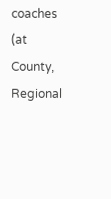coaches (at County, Regional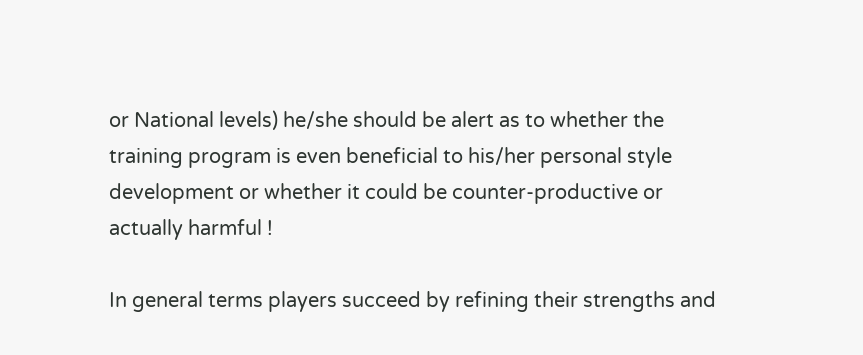or National levels) he/she should be alert as to whether the training program is even beneficial to his/her personal style development or whether it could be counter-productive or actually harmful !

In general terms players succeed by refining their strengths and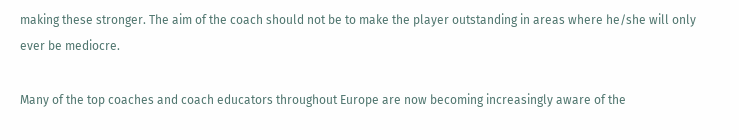making these stronger. The aim of the coach should not be to make the player outstanding in areas where he/she will only ever be mediocre.

Many of the top coaches and coach educators throughout Europe are now becoming increasingly aware of the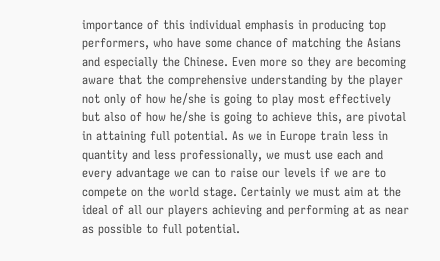importance of this individual emphasis in producing top performers, who have some chance of matching the Asians and especially the Chinese. Even more so they are becoming aware that the comprehensive understanding by the player not only of how he/she is going to play most effectively but also of how he/she is going to achieve this, are pivotal in attaining full potential. As we in Europe train less in quantity and less professionally, we must use each and every advantage we can to raise our levels if we are to compete on the world stage. Certainly we must aim at the ideal of all our players achieving and performing at as near as possible to full potential.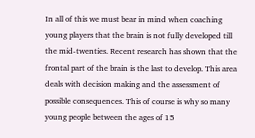In all of this we must bear in mind when coaching young players that the brain is not fully developed till the mid-twenties. Recent research has shown that the frontal part of the brain is the last to develop. This area deals with decision making and the assessment of possible consequences. This of course is why so many young people between the ages of 15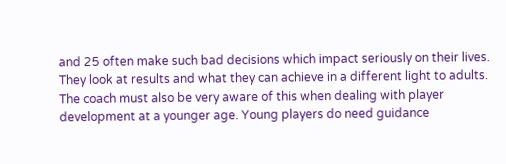and 25 often make such bad decisions which impact seriously on their lives. They look at results and what they can achieve in a different light to adults. The coach must also be very aware of this when dealing with player development at a younger age. Young players do need guidance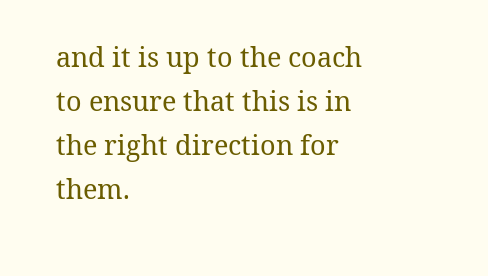and it is up to the coach to ensure that this is in the right direction for them.